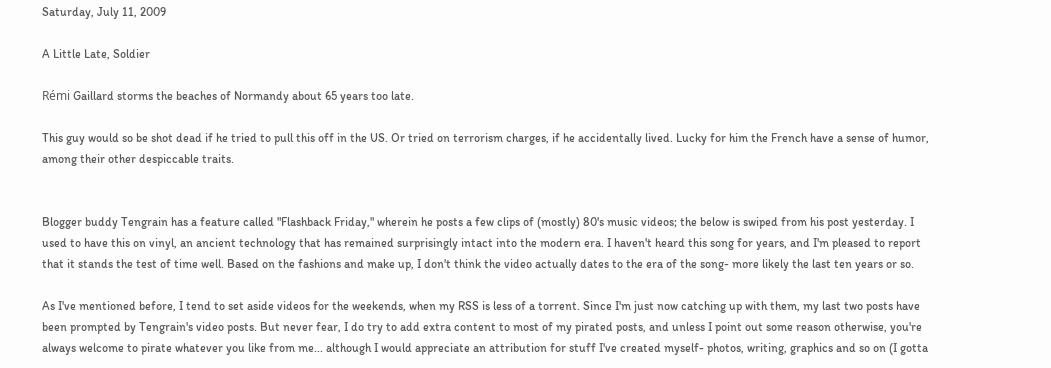Saturday, July 11, 2009

A Little Late, Soldier

Rémi Gaillard storms the beaches of Normandy about 65 years too late.

This guy would so be shot dead if he tried to pull this off in the US. Or tried on terrorism charges, if he accidentally lived. Lucky for him the French have a sense of humor, among their other despiccable traits.


Blogger buddy Tengrain has a feature called "Flashback Friday," wherein he posts a few clips of (mostly) 80's music videos; the below is swiped from his post yesterday. I used to have this on vinyl, an ancient technology that has remained surprisingly intact into the modern era. I haven't heard this song for years, and I'm pleased to report that it stands the test of time well. Based on the fashions and make up, I don't think the video actually dates to the era of the song- more likely the last ten years or so.

As I've mentioned before, I tend to set aside videos for the weekends, when my RSS is less of a torrent. Since I'm just now catching up with them, my last two posts have been prompted by Tengrain's video posts. But never fear, I do try to add extra content to most of my pirated posts, and unless I point out some reason otherwise, you're always welcome to pirate whatever you like from me... although I would appreciate an attribution for stuff I've created myself- photos, writing, graphics and so on (I gotta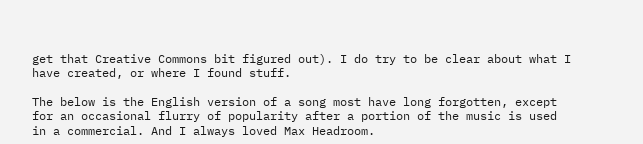get that Creative Commons bit figured out). I do try to be clear about what I have created, or where I found stuff.

The below is the English version of a song most have long forgotten, except for an occasional flurry of popularity after a portion of the music is used in a commercial. And I always loved Max Headroom.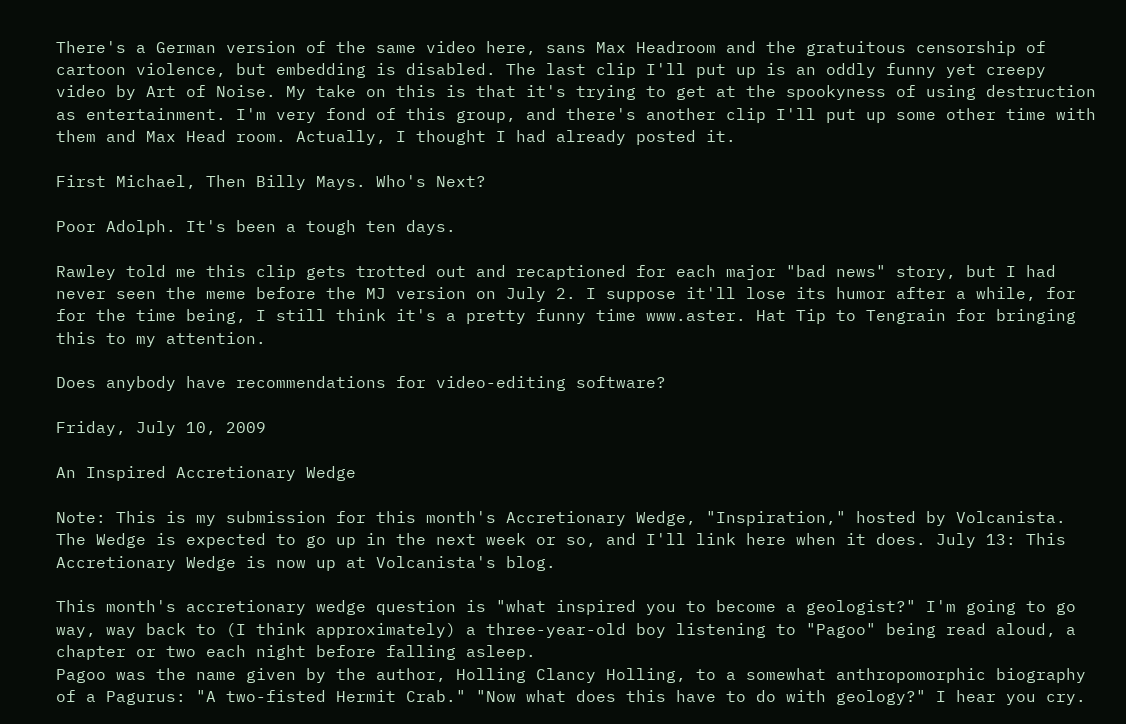There's a German version of the same video here, sans Max Headroom and the gratuitous censorship of cartoon violence, but embedding is disabled. The last clip I'll put up is an oddly funny yet creepy video by Art of Noise. My take on this is that it's trying to get at the spookyness of using destruction as entertainment. I'm very fond of this group, and there's another clip I'll put up some other time with them and Max Head room. Actually, I thought I had already posted it.

First Michael, Then Billy Mays. Who's Next?

Poor Adolph. It's been a tough ten days.

Rawley told me this clip gets trotted out and recaptioned for each major "bad news" story, but I had never seen the meme before the MJ version on July 2. I suppose it'll lose its humor after a while, for for the time being, I still think it's a pretty funny time www.aster. Hat Tip to Tengrain for bringing this to my attention.

Does anybody have recommendations for video-editing software?

Friday, July 10, 2009

An Inspired Accretionary Wedge

Note: This is my submission for this month's Accretionary Wedge, "Inspiration," hosted by Volcanista. The Wedge is expected to go up in the next week or so, and I'll link here when it does. July 13: This Accretionary Wedge is now up at Volcanista's blog.

This month's accretionary wedge question is "what inspired you to become a geologist?" I'm going to go way, way back to (I think approximately) a three-year-old boy listening to "Pagoo" being read aloud, a chapter or two each night before falling asleep.
Pagoo was the name given by the author, Holling Clancy Holling, to a somewhat anthropomorphic biography of a Pagurus: "A two-fisted Hermit Crab." "Now what does this have to do with geology?" I hear you cry.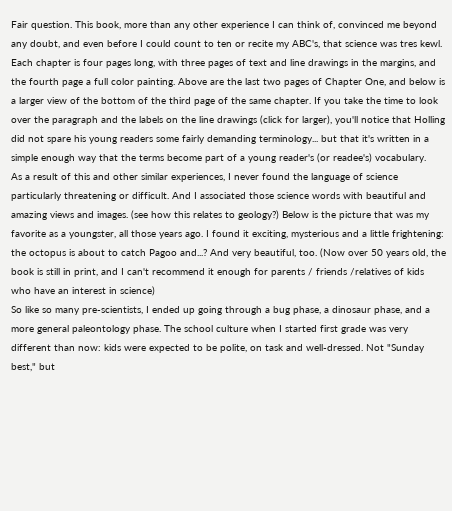Fair question. This book, more than any other experience I can think of, convinced me beyond any doubt, and even before I could count to ten or recite my ABC's, that science was tres kewl.
Each chapter is four pages long, with three pages of text and line drawings in the margins, and the fourth page a full color painting. Above are the last two pages of Chapter One, and below is a larger view of the bottom of the third page of the same chapter. If you take the time to look over the paragraph and the labels on the line drawings (click for larger), you'll notice that Holling did not spare his young readers some fairly demanding terminology... but that it's written in a simple enough way that the terms become part of a young reader's (or readee's) vocabulary.
As a result of this and other similar experiences, I never found the language of science particularly threatening or difficult. And I associated those science words with beautiful and amazing views and images. (see how this relates to geology?) Below is the picture that was my favorite as a youngster, all those years ago. I found it exciting, mysterious and a little frightening: the octopus is about to catch Pagoo and...? And very beautiful, too. (Now over 50 years old, the book is still in print, and I can't recommend it enough for parents / friends /relatives of kids who have an interest in science)
So like so many pre-scientists, I ended up going through a bug phase, a dinosaur phase, and a more general paleontology phase. The school culture when I started first grade was very different than now: kids were expected to be polite, on task and well-dressed. Not "Sunday best," but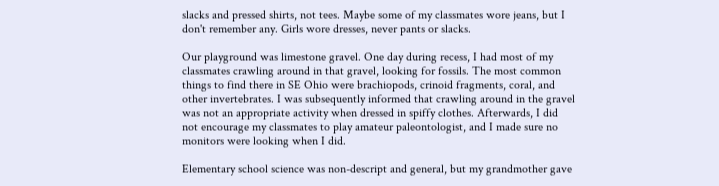slacks and pressed shirts, not tees. Maybe some of my classmates wore jeans, but I don't remember any. Girls wore dresses, never pants or slacks.

Our playground was limestone gravel. One day during recess, I had most of my classmates crawling around in that gravel, looking for fossils. The most common things to find there in SE Ohio were brachiopods, crinoid fragments, coral, and other invertebrates. I was subsequently informed that crawling around in the gravel was not an appropriate activity when dressed in spiffy clothes. Afterwards, I did not encourage my classmates to play amateur paleontologist, and I made sure no monitors were looking when I did.

Elementary school science was non-descript and general, but my grandmother gave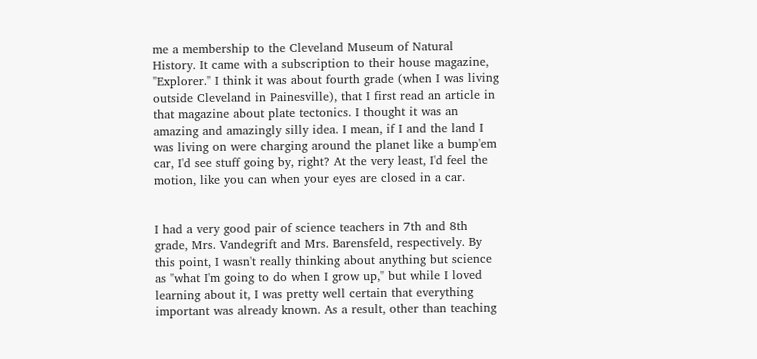me a membership to the Cleveland Museum of Natural History. It came with a subscription to their house magazine, "Explorer." I think it was about fourth grade (when I was living outside Cleveland in Painesville), that I first read an article in that magazine about plate tectonics. I thought it was an amazing and amazingly silly idea. I mean, if I and the land I was living on were charging around the planet like a bump'em car, I'd see stuff going by, right? At the very least, I'd feel the motion, like you can when your eyes are closed in a car.


I had a very good pair of science teachers in 7th and 8th grade, Mrs. Vandegrift and Mrs. Barensfeld, respectively. By this point, I wasn't really thinking about anything but science as "what I'm going to do when I grow up," but while I loved learning about it, I was pretty well certain that everything important was already known. As a result, other than teaching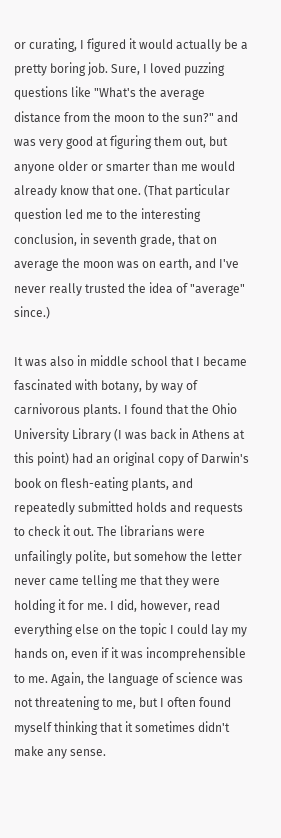or curating, I figured it would actually be a pretty boring job. Sure, I loved puzzing questions like "What's the average distance from the moon to the sun?" and was very good at figuring them out, but anyone older or smarter than me would already know that one. (That particular question led me to the interesting conclusion, in seventh grade, that on average the moon was on earth, and I've never really trusted the idea of "average" since.)

It was also in middle school that I became fascinated with botany, by way of carnivorous plants. I found that the Ohio University Library (I was back in Athens at this point) had an original copy of Darwin's book on flesh-eating plants, and repeatedly submitted holds and requests to check it out. The librarians were unfailingly polite, but somehow the letter never came telling me that they were holding it for me. I did, however, read everything else on the topic I could lay my hands on, even if it was incomprehensible to me. Again, the language of science was not threatening to me, but I often found myself thinking that it sometimes didn't make any sense.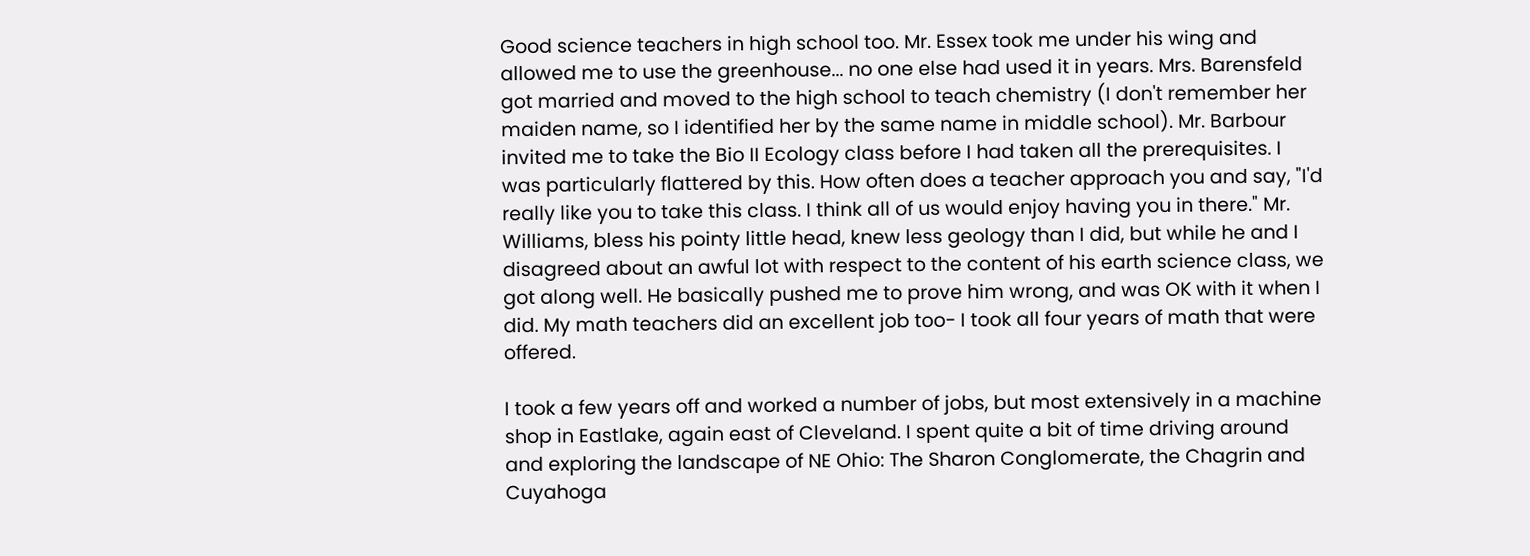Good science teachers in high school too. Mr. Essex took me under his wing and allowed me to use the greenhouse... no one else had used it in years. Mrs. Barensfeld got married and moved to the high school to teach chemistry (I don't remember her maiden name, so I identified her by the same name in middle school). Mr. Barbour invited me to take the Bio II Ecology class before I had taken all the prerequisites. I was particularly flattered by this. How often does a teacher approach you and say, "I'd really like you to take this class. I think all of us would enjoy having you in there." Mr. Williams, bless his pointy little head, knew less geology than I did, but while he and I disagreed about an awful lot with respect to the content of his earth science class, we got along well. He basically pushed me to prove him wrong, and was OK with it when I did. My math teachers did an excellent job too- I took all four years of math that were offered.

I took a few years off and worked a number of jobs, but most extensively in a machine shop in Eastlake, again east of Cleveland. I spent quite a bit of time driving around and exploring the landscape of NE Ohio: The Sharon Conglomerate, the Chagrin and Cuyahoga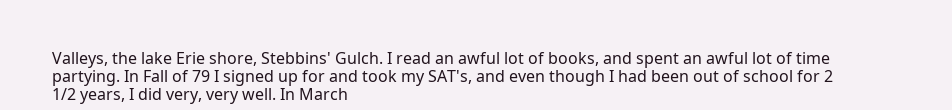Valleys, the lake Erie shore, Stebbins' Gulch. I read an awful lot of books, and spent an awful lot of time partying. In Fall of 79 I signed up for and took my SAT's, and even though I had been out of school for 2 1/2 years, I did very, very well. In March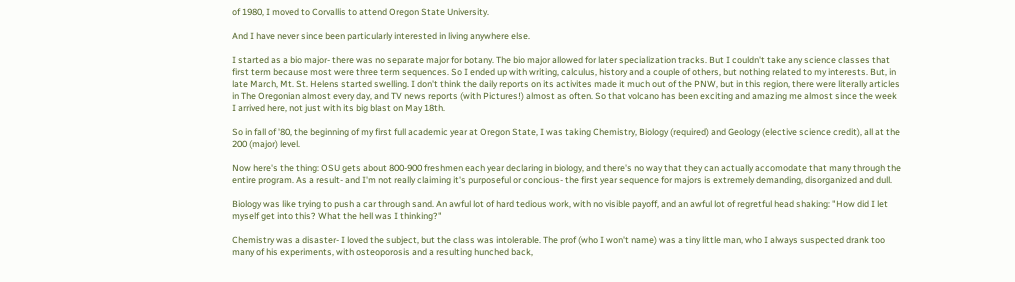of 1980, I moved to Corvallis to attend Oregon State University.

And I have never since been particularly interested in living anywhere else.

I started as a bio major- there was no separate major for botany. The bio major allowed for later specialization tracks. But I couldn't take any science classes that first term because most were three term sequences. So I ended up with writing, calculus, history and a couple of others, but nothing related to my interests. But, in late March, Mt. St. Helens started swelling. I don't think the daily reports on its activites made it much out of the PNW, but in this region, there were literally articles in The Oregonian almost every day, and TV news reports (with Pictures!) almost as often. So that volcano has been exciting and amazing me almost since the week I arrived here, not just with its big blast on May 18th.

So in fall of '80, the beginning of my first full academic year at Oregon State, I was taking Chemistry, Biology (required) and Geology (elective science credit), all at the 200 (major) level.

Now here's the thing: OSU gets about 800-900 freshmen each year declaring in biology, and there's no way that they can actually accomodate that many through the entire program. As a result- and I'm not really claiming it's purposeful or concious- the first year sequence for majors is extremely demanding, disorganized and dull.

Biology was like trying to push a car through sand. An awful lot of hard tedious work, with no visible payoff, and an awful lot of regretful head shaking: "How did I let myself get into this? What the hell was I thinking?"

Chemistry was a disaster- I loved the subject, but the class was intolerable. The prof (who I won't name) was a tiny little man, who I always suspected drank too many of his experiments, with osteoporosis and a resulting hunched back,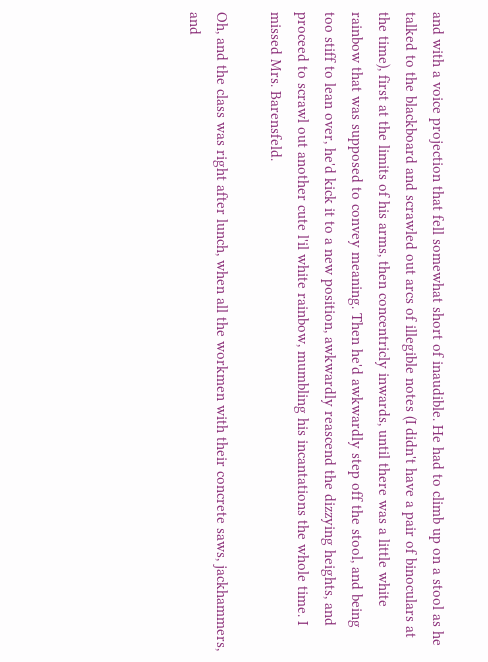and with a voice projection that fell somewhat short of inaudible. He had to climb up on a stool as he talked to the blackboard and scrawled out arcs of illegible notes (I didn't have a pair of binoculars at the time), first at the limits of his arms, then concentricly inwards, until there was a little white rainbow that was supposed to convey meaning. Then he'd awkwardly step off the stool, and being too stiff to lean over, he'd kick it to a new position, awkwardly reascend the dizzying heights, and proceed to scrawl out another cute l'il white rainbow, mumbling his incantations the whole time. I missed Mrs. Barensfeld.

Oh, and the class was right after lunch, when all the workmen with their concrete saws, jackhammers, and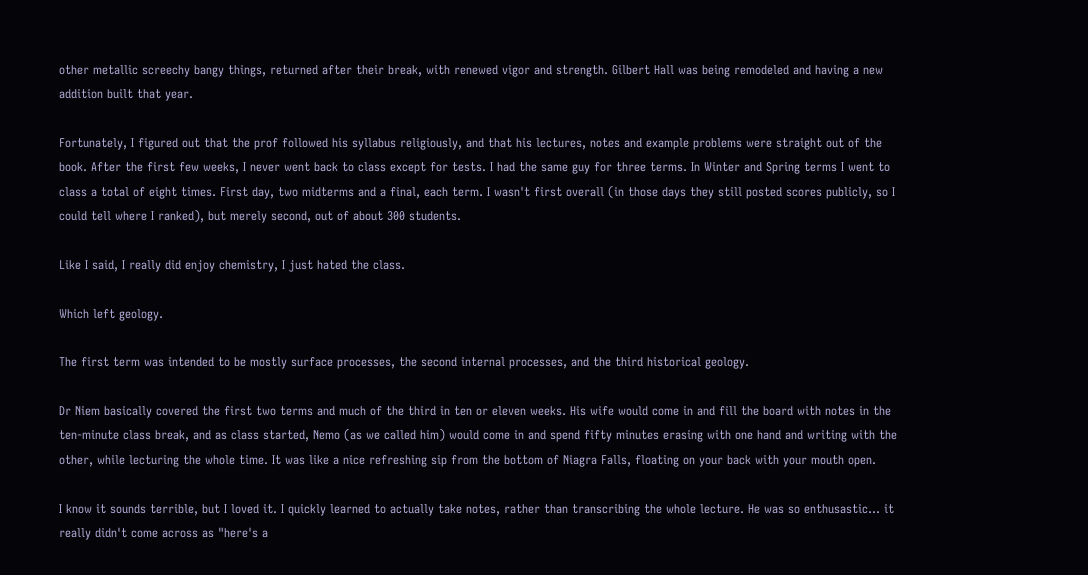other metallic screechy bangy things, returned after their break, with renewed vigor and strength. Gilbert Hall was being remodeled and having a new addition built that year.

Fortunately, I figured out that the prof followed his syllabus religiously, and that his lectures, notes and example problems were straight out of the book. After the first few weeks, I never went back to class except for tests. I had the same guy for three terms. In Winter and Spring terms I went to class a total of eight times. First day, two midterms and a final, each term. I wasn't first overall (in those days they still posted scores publicly, so I could tell where I ranked), but merely second, out of about 300 students.

Like I said, I really did enjoy chemistry, I just hated the class.

Which left geology.

The first term was intended to be mostly surface processes, the second internal processes, and the third historical geology.

Dr Niem basically covered the first two terms and much of the third in ten or eleven weeks. His wife would come in and fill the board with notes in the ten-minute class break, and as class started, Nemo (as we called him) would come in and spend fifty minutes erasing with one hand and writing with the other, while lecturing the whole time. It was like a nice refreshing sip from the bottom of Niagra Falls, floating on your back with your mouth open.

I know it sounds terrible, but I loved it. I quickly learned to actually take notes, rather than transcribing the whole lecture. He was so enthusastic... it really didn't come across as "here's a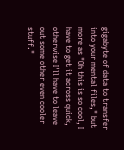gigabyte of data to transfer into your mental files," but more as "Oh this is so cool, I have to get it across quick, otherwise I'll have to leave out some other even cooler stuff."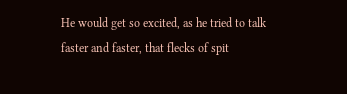He would get so excited, as he tried to talk faster and faster, that flecks of spit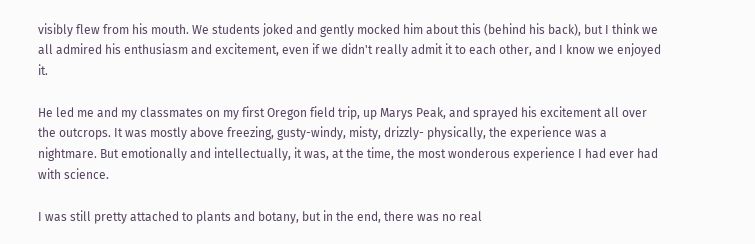visibly flew from his mouth. We students joked and gently mocked him about this (behind his back), but I think we all admired his enthusiasm and excitement, even if we didn't really admit it to each other, and I know we enjoyed it.

He led me and my classmates on my first Oregon field trip, up Marys Peak, and sprayed his excitement all over the outcrops. It was mostly above freezing, gusty-windy, misty, drizzly- physically, the experience was a nightmare. But emotionally and intellectually, it was, at the time, the most wonderous experience I had ever had with science.

I was still pretty attached to plants and botany, but in the end, there was no real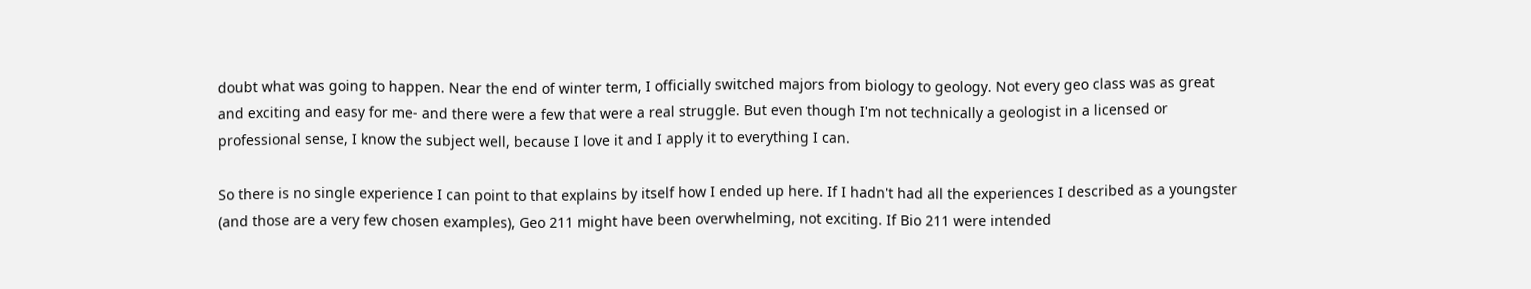doubt what was going to happen. Near the end of winter term, I officially switched majors from biology to geology. Not every geo class was as great and exciting and easy for me- and there were a few that were a real struggle. But even though I'm not technically a geologist in a licensed or professional sense, I know the subject well, because I love it and I apply it to everything I can.

So there is no single experience I can point to that explains by itself how I ended up here. If I hadn't had all the experiences I described as a youngster (and those are a very few chosen examples), Geo 211 might have been overwhelming, not exciting. If Bio 211 were intended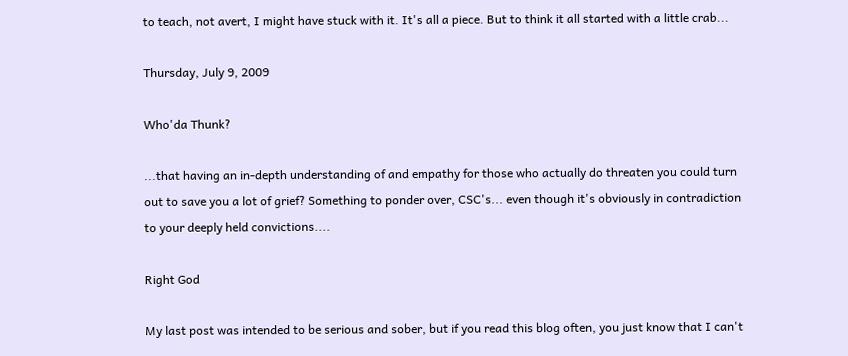to teach, not avert, I might have stuck with it. It's all a piece. But to think it all started with a little crab...

Thursday, July 9, 2009

Who'da Thunk?

...that having an in-depth understanding of and empathy for those who actually do threaten you could turn out to save you a lot of grief? Something to ponder over, CSC's... even though it's obviously in contradiction to your deeply held convictions....

Right God

My last post was intended to be serious and sober, but if you read this blog often, you just know that I can't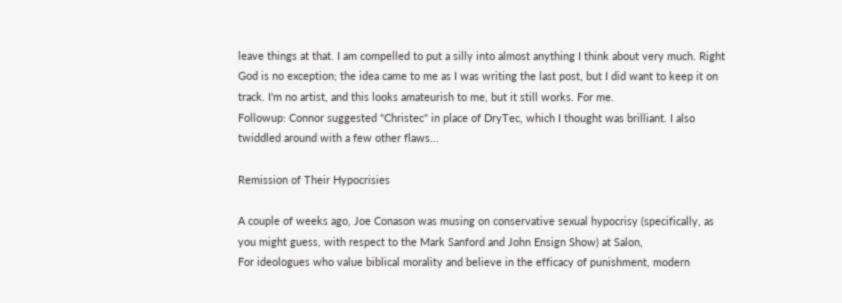leave things at that. I am compelled to put a silly into almost anything I think about very much. Right God is no exception; the idea came to me as I was writing the last post, but I did want to keep it on track. I'm no artist, and this looks amateurish to me, but it still works. For me.
Followup: Connor suggested "Christec" in place of DryTec, which I thought was brilliant. I also twiddled around with a few other flaws...

Remission of Their Hypocrisies

A couple of weeks ago, Joe Conason was musing on conservative sexual hypocrisy (specifically, as you might guess, with respect to the Mark Sanford and John Ensign Show) at Salon,
For ideologues who value biblical morality and believe in the efficacy of punishment, modern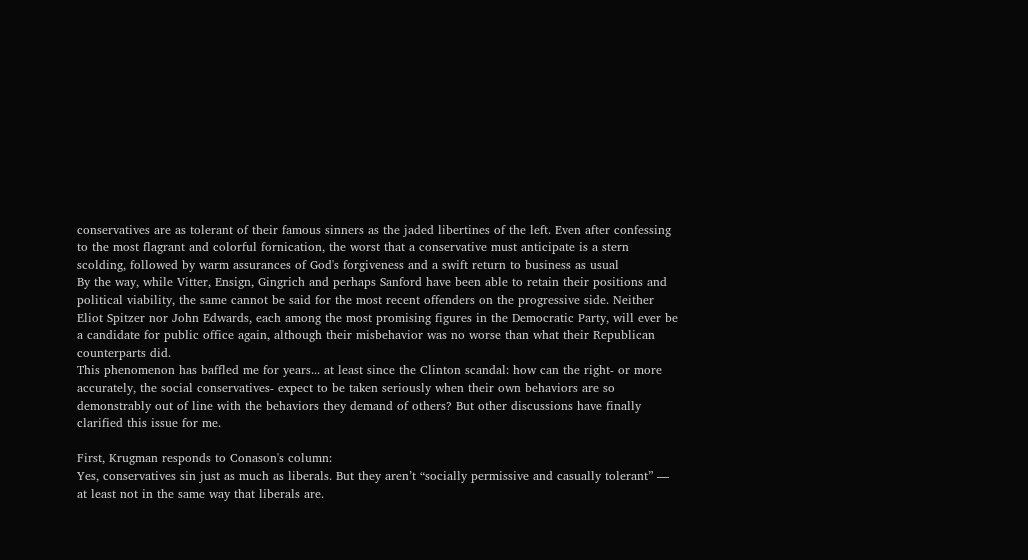conservatives are as tolerant of their famous sinners as the jaded libertines of the left. Even after confessing to the most flagrant and colorful fornication, the worst that a conservative must anticipate is a stern scolding, followed by warm assurances of God's forgiveness and a swift return to business as usual
By the way, while Vitter, Ensign, Gingrich and perhaps Sanford have been able to retain their positions and political viability, the same cannot be said for the most recent offenders on the progressive side. Neither Eliot Spitzer nor John Edwards, each among the most promising figures in the Democratic Party, will ever be a candidate for public office again, although their misbehavior was no worse than what their Republican counterparts did.
This phenomenon has baffled me for years... at least since the Clinton scandal: how can the right- or more accurately, the social conservatives- expect to be taken seriously when their own behaviors are so demonstrably out of line with the behaviors they demand of others? But other discussions have finally clarified this issue for me.

First, Krugman responds to Conason's column:
Yes, conservatives sin just as much as liberals. But they aren’t “socially permissive and casually tolerant” — at least not in the same way that liberals are.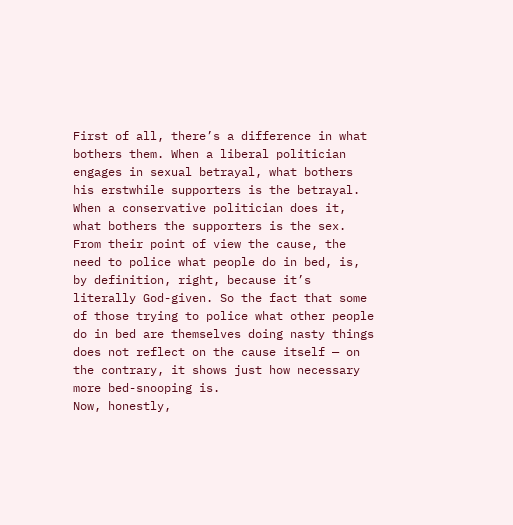First of all, there’s a difference in what bothers them. When a liberal politician engages in sexual betrayal, what bothers his erstwhile supporters is the betrayal. When a conservative politician does it, what bothers the supporters is the sex.
From their point of view the cause, the need to police what people do in bed, is, by definition, right, because it’s literally God-given. So the fact that some of those trying to police what other people do in bed are themselves doing nasty things does not reflect on the cause itself — on the contrary, it shows just how necessary more bed-snooping is.
Now, honestly,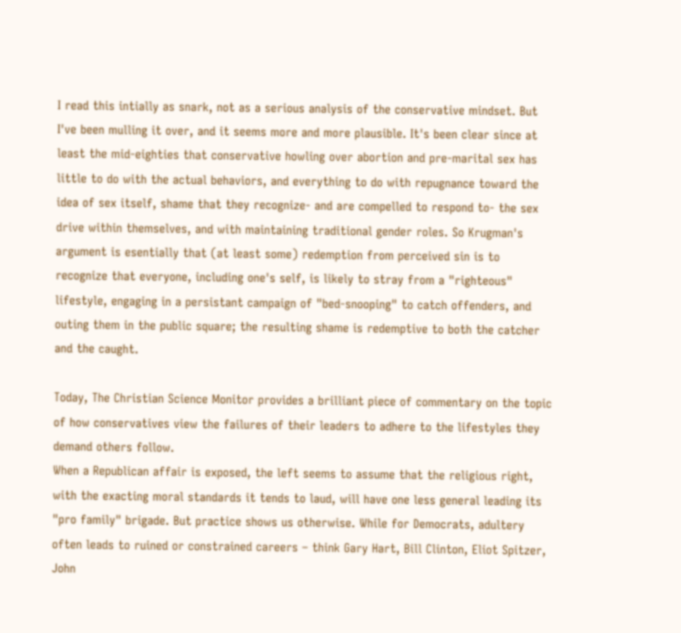I read this intially as snark, not as a serious analysis of the conservative mindset. But I've been mulling it over, and it seems more and more plausible. It's been clear since at least the mid-eighties that conservative howling over abortion and pre-marital sex has little to do with the actual behaviors, and everything to do with repugnance toward the idea of sex itself, shame that they recognize- and are compelled to respond to- the sex drive within themselves, and with maintaining traditional gender roles. So Krugman's argument is esentially that (at least some) redemption from perceived sin is to recognize that everyone, including one's self, is likely to stray from a "righteous" lifestyle, engaging in a persistant campaign of "bed-snooping" to catch offenders, and outing them in the public square; the resulting shame is redemptive to both the catcher and the caught.

Today, The Christian Science Monitor provides a brilliant piece of commentary on the topic of how conservatives view the failures of their leaders to adhere to the lifestyles they demand others follow.
When a Republican affair is exposed, the left seems to assume that the religious right, with the exacting moral standards it tends to laud, will have one less general leading its "pro family" brigade. But practice shows us otherwise. While for Democrats, adultery often leads to ruined or constrained careers – think Gary Hart, Bill Clinton, Eliot Spitzer, John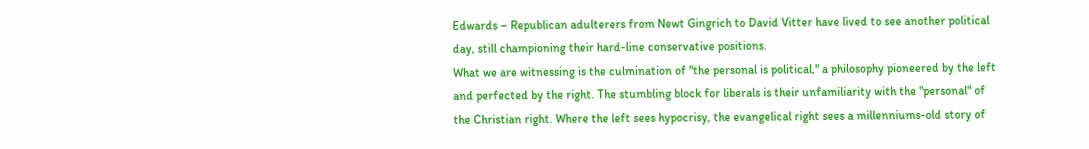Edwards – Republican adulterers from Newt Gingrich to David Vitter have lived to see another political day, still championing their hard-line conservative positions.
What we are witnessing is the culmination of "the personal is political," a philosophy pioneered by the left and perfected by the right. The stumbling block for liberals is their unfamiliarity with the "personal" of the Christian right. Where the left sees hypocrisy, the evangelical right sees a millenniums-old story of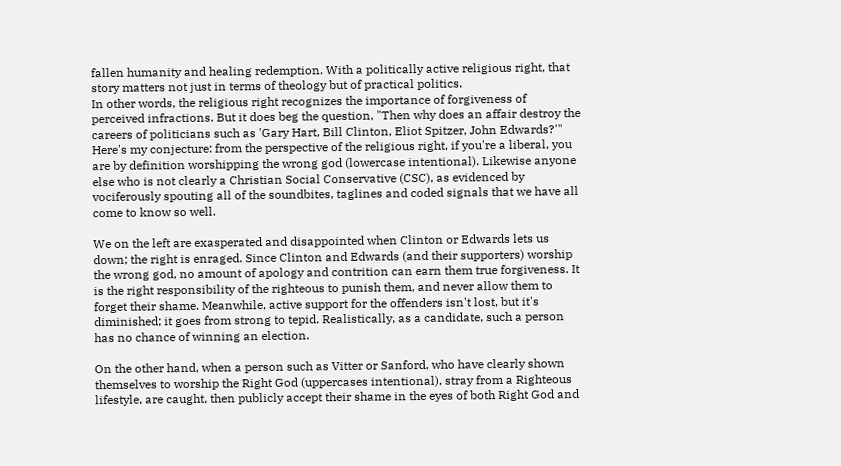fallen humanity and healing redemption. With a politically active religious right, that story matters not just in terms of theology but of practical politics.
In other words, the religious right recognizes the importance of forgiveness of perceived infractions. But it does beg the question, "Then why does an affair destroy the careers of politicians such as 'Gary Hart, Bill Clinton, Eliot Spitzer, John Edwards?'" Here's my conjecture: from the perspective of the religious right, if you're a liberal, you are by definition worshipping the wrong god (lowercase intentional). Likewise anyone else who is not clearly a Christian Social Conservative (CSC), as evidenced by vociferously spouting all of the soundbites, taglines and coded signals that we have all come to know so well.

We on the left are exasperated and disappointed when Clinton or Edwards lets us down; the right is enraged. Since Clinton and Edwards (and their supporters) worship the wrong god, no amount of apology and contrition can earn them true forgiveness. It is the right responsibility of the righteous to punish them, and never allow them to forget their shame. Meanwhile, active support for the offenders isn't lost, but it's diminished; it goes from strong to tepid. Realistically, as a candidate, such a person has no chance of winning an election.

On the other hand, when a person such as Vitter or Sanford, who have clearly shown themselves to worship the Right God (uppercases intentional), stray from a Righteous lifestyle, are caught, then publicly accept their shame in the eyes of both Right God and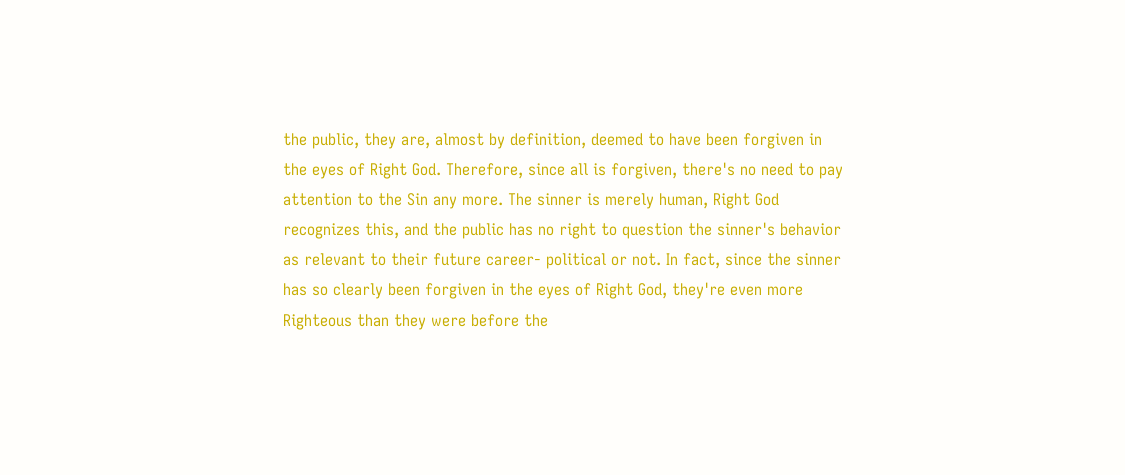the public, they are, almost by definition, deemed to have been forgiven in the eyes of Right God. Therefore, since all is forgiven, there's no need to pay attention to the Sin any more. The sinner is merely human, Right God recognizes this, and the public has no right to question the sinner's behavior as relevant to their future career- political or not. In fact, since the sinner has so clearly been forgiven in the eyes of Right God, they're even more Righteous than they were before the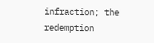infraction; the redemption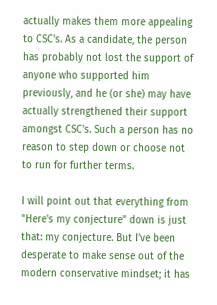actually makes them more appealing to CSC's. As a candidate, the person has probably not lost the support of anyone who supported him previously, and he (or she) may have actually strengthened their support amongst CSC's. Such a person has no reason to step down or choose not to run for further terms.

I will point out that everything from "Here's my conjecture" down is just that: my conjecture. But I've been desperate to make sense out of the modern conservative mindset; it has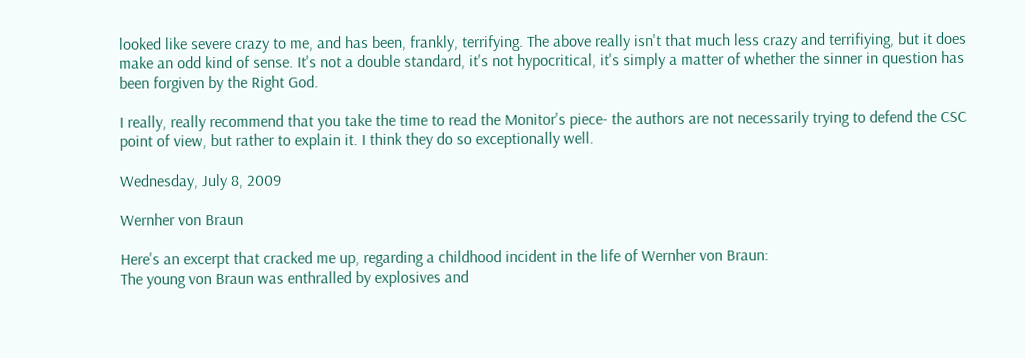looked like severe crazy to me, and has been, frankly, terrifying. The above really isn't that much less crazy and terrifiying, but it does make an odd kind of sense. It's not a double standard, it's not hypocritical, it's simply a matter of whether the sinner in question has been forgiven by the Right God.

I really, really recommend that you take the time to read the Monitor's piece- the authors are not necessarily trying to defend the CSC point of view, but rather to explain it. I think they do so exceptionally well.

Wednesday, July 8, 2009

Wernher von Braun

Here's an excerpt that cracked me up, regarding a childhood incident in the life of Wernher von Braun:
The young von Braun was enthralled by explosives and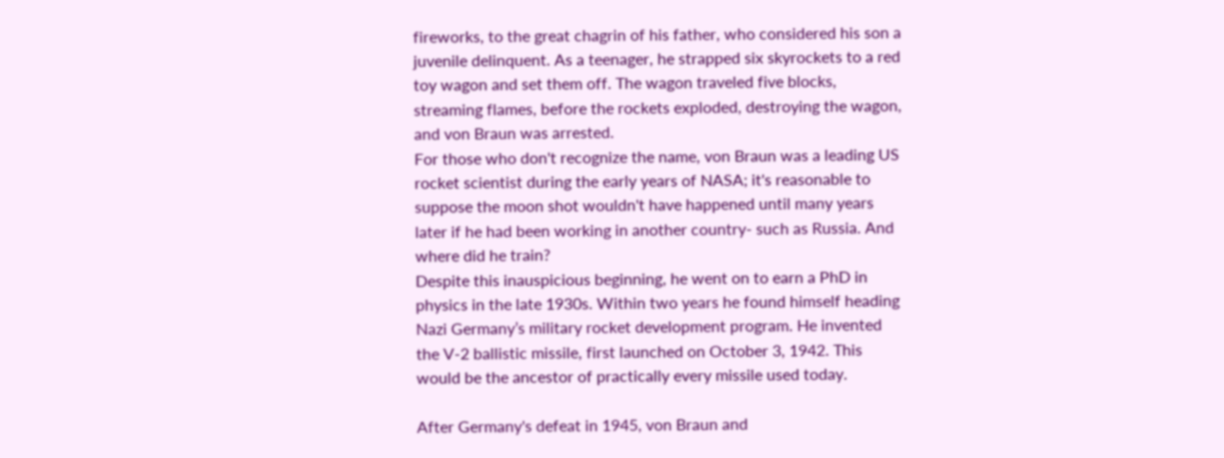fireworks, to the great chagrin of his father, who considered his son a juvenile delinquent. As a teenager, he strapped six skyrockets to a red toy wagon and set them off. The wagon traveled five blocks, streaming flames, before the rockets exploded, destroying the wagon, and von Braun was arrested.
For those who don't recognize the name, von Braun was a leading US rocket scientist during the early years of NASA; it's reasonable to suppose the moon shot wouldn't have happened until many years later if he had been working in another country- such as Russia. And where did he train?
Despite this inauspicious beginning, he went on to earn a PhD in physics in the late 1930s. Within two years he found himself heading Nazi Germany’s military rocket development program. He invented the V-2 ballistic missile, first launched on October 3, 1942. This would be the ancestor of practically every missile used today.

After Germany's defeat in 1945, von Braun and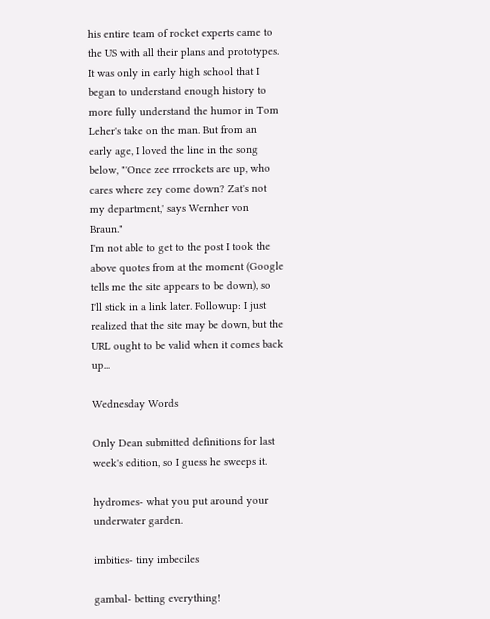his entire team of rocket experts came to the US with all their plans and prototypes.
It was only in early high school that I began to understand enough history to more fully understand the humor in Tom Leher's take on the man. But from an early age, I loved the line in the song below, "'Once zee rrrockets are up, who cares where zey come down? Zat's not my department,' says Wernher von Braun."
I'm not able to get to the post I took the above quotes from at the moment (Google tells me the site appears to be down), so I'll stick in a link later. Followup: I just realized that the site may be down, but the URL ought to be valid when it comes back up...

Wednesday Words

Only Dean submitted definitions for last week's edition, so I guess he sweeps it.

hydromes- what you put around your underwater garden.

imbities- tiny imbeciles

gambal- betting everything!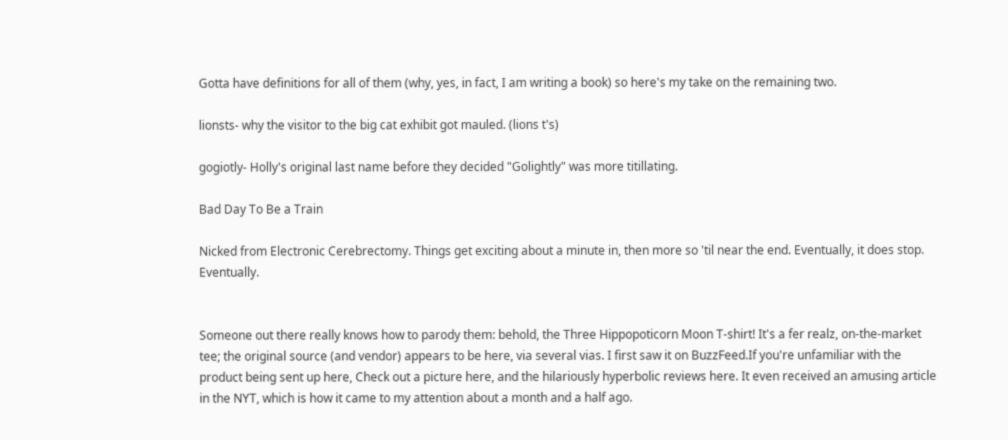Gotta have definitions for all of them (why, yes, in fact, I am writing a book) so here's my take on the remaining two.

lionsts- why the visitor to the big cat exhibit got mauled. (lions t's)

gogiotly- Holly's original last name before they decided "Golightly" was more titillating.

Bad Day To Be a Train

Nicked from Electronic Cerebrectomy. Things get exciting about a minute in, then more so 'til near the end. Eventually, it does stop. Eventually.


Someone out there really knows how to parody them: behold, the Three Hippopoticorn Moon T-shirt! It's a fer realz, on-the-market tee; the original source (and vendor) appears to be here, via several vias. I first saw it on BuzzFeed.If you're unfamiliar with the product being sent up here, Check out a picture here, and the hilariously hyperbolic reviews here. It even received an amusing article in the NYT, which is how it came to my attention about a month and a half ago.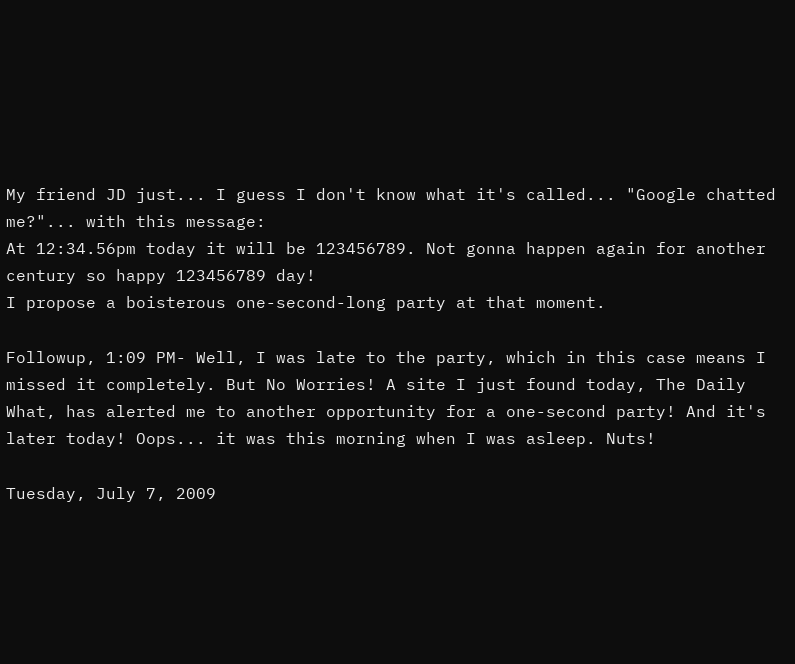My friend JD just... I guess I don't know what it's called... "Google chatted me?"... with this message:
At 12:34.56pm today it will be 123456789. Not gonna happen again for another century so happy 123456789 day!
I propose a boisterous one-second-long party at that moment.

Followup, 1:09 PM- Well, I was late to the party, which in this case means I missed it completely. But No Worries! A site I just found today, The Daily What, has alerted me to another opportunity for a one-second party! And it's later today! Oops... it was this morning when I was asleep. Nuts!

Tuesday, July 7, 2009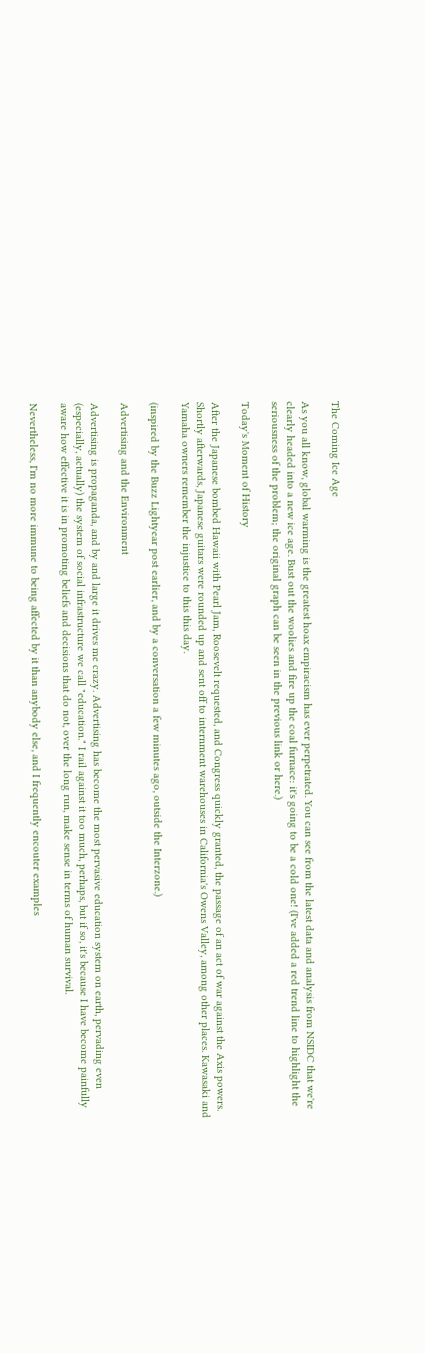The Coming Ice Age

As you all know, global warming is the greatest hoax empiracism has ever perpetrated. You can see from the latest data and analysis from NSIDC that we're clearly headed into a new ice age. Bust out the woolies and fire up the coal furnace: it's going to be a cold one! (I've added a red trend line to highlight the seriousness of the problem; the original graph can be seen in the previous link or here.)

Today's Moment of History

After the Japanese bombed Hawaii with Pearl Jam, Roosevelt requested, and Congress quickly granted, the passage of an act of war against the Axis powers. Shortly afterwards, Japanese guitars were rounded up and sent off to internment warehouses in California's Owens Valley, among other places. Kawasaki and Yamaha owners remember the injustice to this this day.

(inspired by the Buzz Lightyear post earlier, and by a conversation a few minutes ago, outside the Interzone.)

Advertising and the Environment

Advertising is propaganda, and by and large it drives me crazy. Advertising has become the most pervasive education system on earth, pervading even (especially, actually) the system of social infrastructure we call "education." I rail against it too much, perhaps, but if so, it's because I have become painfully aware how effective it is in promoting beliefs and decisions that do not, over the long run, make sense in terms of human survival.

Nevertheless, I'm no more immune to being affected by it than anybody else, and I frequently encouter examples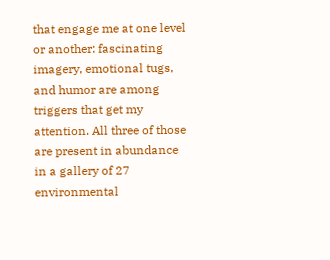that engage me at one level or another: fascinating imagery, emotional tugs, and humor are among triggers that get my attention. All three of those are present in abundance in a gallery of 27 environmental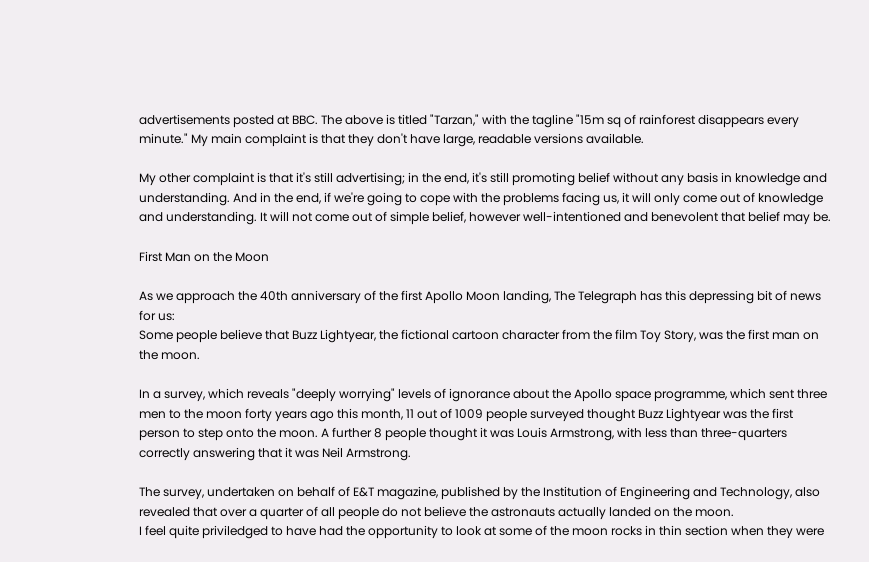advertisements posted at BBC. The above is titled "Tarzan," with the tagline "15m sq of rainforest disappears every minute." My main complaint is that they don't have large, readable versions available.

My other complaint is that it's still advertising; in the end, it's still promoting belief without any basis in knowledge and understanding. And in the end, if we're going to cope with the problems facing us, it will only come out of knowledge and understanding. It will not come out of simple belief, however well-intentioned and benevolent that belief may be.

First Man on the Moon

As we approach the 40th anniversary of the first Apollo Moon landing, The Telegraph has this depressing bit of news for us:
Some people believe that Buzz Lightyear, the fictional cartoon character from the film Toy Story, was the first man on the moon.

In a survey, which reveals "deeply worrying" levels of ignorance about the Apollo space programme, which sent three men to the moon forty years ago this month, 11 out of 1009 people surveyed thought Buzz Lightyear was the first person to step onto the moon. A further 8 people thought it was Louis Armstrong, with less than three-quarters correctly answering that it was Neil Armstrong.

The survey, undertaken on behalf of E&T magazine, published by the Institution of Engineering and Technology, also revealed that over a quarter of all people do not believe the astronauts actually landed on the moon.
I feel quite priviledged to have had the opportunity to look at some of the moon rocks in thin section when they were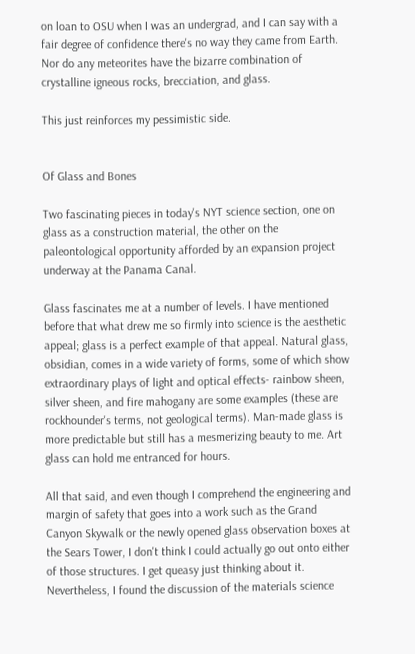on loan to OSU when I was an undergrad, and I can say with a fair degree of confidence there's no way they came from Earth. Nor do any meteorites have the bizarre combination of crystalline igneous rocks, brecciation, and glass.

This just reinforces my pessimistic side.


Of Glass and Bones

Two fascinating pieces in today's NYT science section, one on glass as a construction material, the other on the paleontological opportunity afforded by an expansion project underway at the Panama Canal.

Glass fascinates me at a number of levels. I have mentioned before that what drew me so firmly into science is the aesthetic appeal; glass is a perfect example of that appeal. Natural glass, obsidian, comes in a wide variety of forms, some of which show extraordinary plays of light and optical effects- rainbow sheen, silver sheen, and fire mahogany are some examples (these are rockhounder's terms, not geological terms). Man-made glass is more predictable but still has a mesmerizing beauty to me. Art glass can hold me entranced for hours.

All that said, and even though I comprehend the engineering and margin of safety that goes into a work such as the Grand Canyon Skywalk or the newly opened glass observation boxes at the Sears Tower, I don't think I could actually go out onto either of those structures. I get queasy just thinking about it. Nevertheless, I found the discussion of the materials science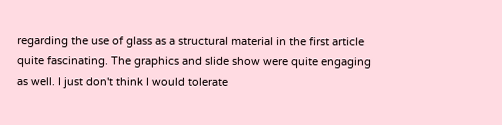regarding the use of glass as a structural material in the first article quite fascinating. The graphics and slide show were quite engaging as well. I just don't think I would tolerate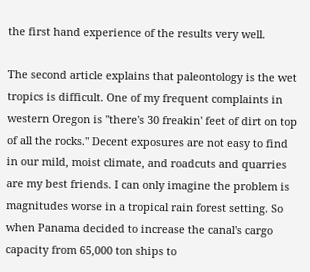the first hand experience of the results very well.

The second article explains that paleontology is the wet tropics is difficult. One of my frequent complaints in western Oregon is "there's 30 freakin' feet of dirt on top of all the rocks." Decent exposures are not easy to find in our mild, moist climate, and roadcuts and quarries are my best friends. I can only imagine the problem is magnitudes worse in a tropical rain forest setting. So when Panama decided to increase the canal's cargo capacity from 65,000 ton ships to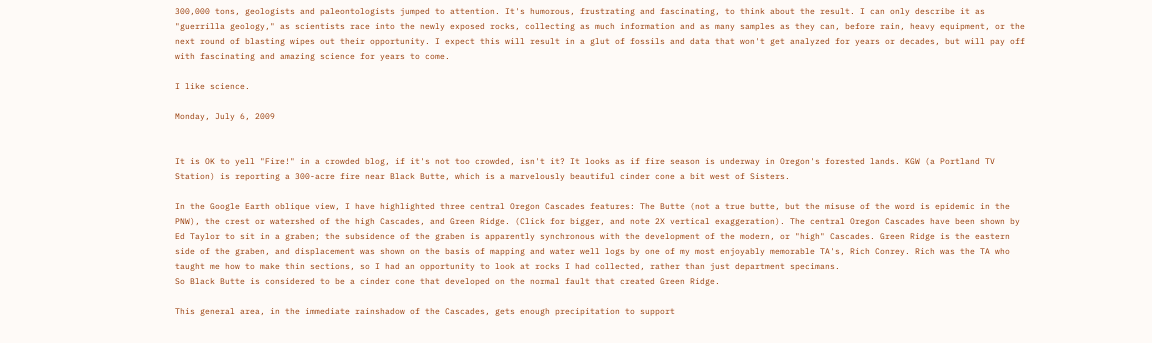300,000 tons, geologists and paleontologists jumped to attention. It's humorous, frustrating and fascinating, to think about the result. I can only describe it as "guerrilla geology," as scientists race into the newly exposed rocks, collecting as much information and as many samples as they can, before rain, heavy equipment, or the next round of blasting wipes out their opportunity. I expect this will result in a glut of fossils and data that won't get analyzed for years or decades, but will pay off with fascinating and amazing science for years to come.

I like science.

Monday, July 6, 2009


It is OK to yell "Fire!" in a crowded blog, if it's not too crowded, isn't it? It looks as if fire season is underway in Oregon's forested lands. KGW (a Portland TV Station) is reporting a 300-acre fire near Black Butte, which is a marvelously beautiful cinder cone a bit west of Sisters.

In the Google Earth oblique view, I have highlighted three central Oregon Cascades features: The Butte (not a true butte, but the misuse of the word is epidemic in the PNW), the crest or watershed of the high Cascades, and Green Ridge. (Click for bigger, and note 2X vertical exaggeration). The central Oregon Cascades have been shown by Ed Taylor to sit in a graben; the subsidence of the graben is apparently synchronous with the development of the modern, or "high" Cascades. Green Ridge is the eastern side of the graben, and displacement was shown on the basis of mapping and water well logs by one of my most enjoyably memorable TA's, Rich Conrey. Rich was the TA who taught me how to make thin sections, so I had an opportunity to look at rocks I had collected, rather than just department specimans.
So Black Butte is considered to be a cinder cone that developed on the normal fault that created Green Ridge.

This general area, in the immediate rainshadow of the Cascades, gets enough precipitation to support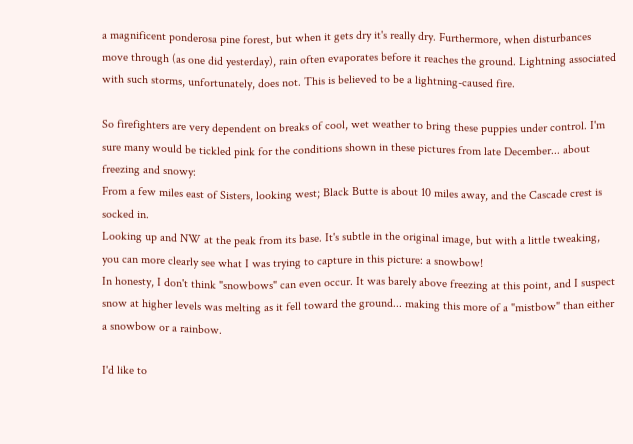a magnificent ponderosa pine forest, but when it gets dry it's really dry. Furthermore, when disturbances move through (as one did yesterday), rain often evaporates before it reaches the ground. Lightning associated with such storms, unfortunately, does not. This is believed to be a lightning-caused fire.

So firefighters are very dependent on breaks of cool, wet weather to bring these puppies under control. I'm sure many would be tickled pink for the conditions shown in these pictures from late December... about freezing and snowy:
From a few miles east of Sisters, looking west; Black Butte is about 10 miles away, and the Cascade crest is socked in.
Looking up and NW at the peak from its base. It's subtle in the original image, but with a little tweaking, you can more clearly see what I was trying to capture in this picture: a snowbow!
In honesty, I don't think "snowbows" can even occur. It was barely above freezing at this point, and I suspect snow at higher levels was melting as it fell toward the ground... making this more of a "mistbow" than either a snowbow or a rainbow.

I'd like to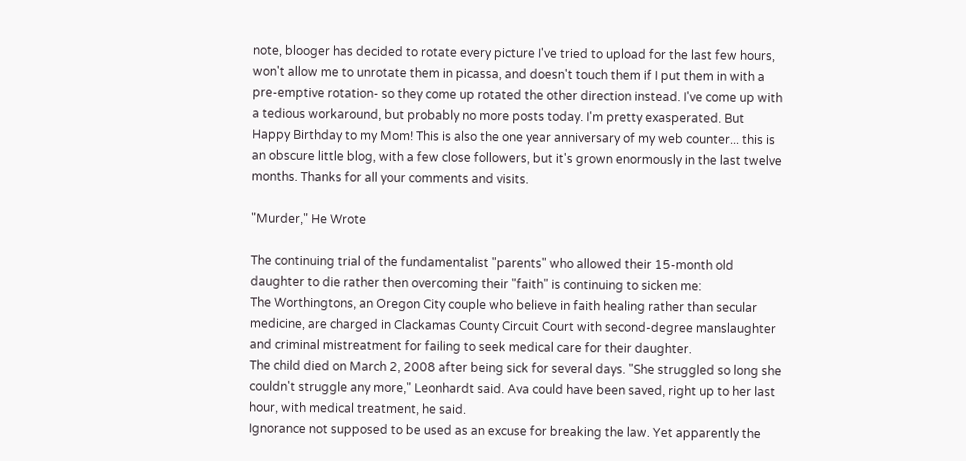note, blooger has decided to rotate every picture I've tried to upload for the last few hours, won't allow me to unrotate them in picassa, and doesn't touch them if I put them in with a pre-emptive rotation- so they come up rotated the other direction instead. I've come up with a tedious workaround, but probably no more posts today. I'm pretty exasperated. But Happy Birthday to my Mom! This is also the one year anniversary of my web counter... this is an obscure little blog, with a few close followers, but it's grown enormously in the last twelve months. Thanks for all your comments and visits.

"Murder," He Wrote

The continuing trial of the fundamentalist "parents" who allowed their 15-month old daughter to die rather then overcoming their "faith" is continuing to sicken me:
The Worthingtons, an Oregon City couple who believe in faith healing rather than secular medicine, are charged in Clackamas County Circuit Court with second-degree manslaughter and criminal mistreatment for failing to seek medical care for their daughter.
The child died on March 2, 2008 after being sick for several days. "She struggled so long she couldn't struggle any more," Leonhardt said. Ava could have been saved, right up to her last hour, with medical treatment, he said.
Ignorance not supposed to be used as an excuse for breaking the law. Yet apparently the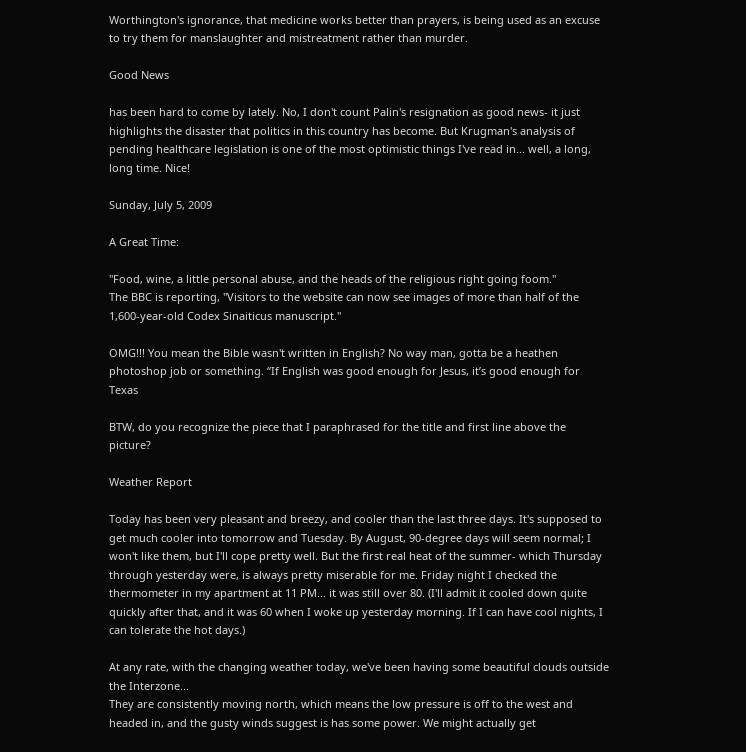Worthington's ignorance, that medicine works better than prayers, is being used as an excuse to try them for manslaughter and mistreatment rather than murder.

Good News

has been hard to come by lately. No, I don't count Palin's resignation as good news- it just highlights the disaster that politics in this country has become. But Krugman's analysis of pending healthcare legislation is one of the most optimistic things I've read in... well, a long, long time. Nice!

Sunday, July 5, 2009

A Great Time:

"Food, wine, a little personal abuse, and the heads of the religious right going foom."
The BBC is reporting, "Visitors to the website can now see images of more than half of the 1,600-year-old Codex Sinaiticus manuscript."

OMG!!! You mean the Bible wasn't written in English? No way man, gotta be a heathen photoshop job or something. “If English was good enough for Jesus, it’s good enough for Texas

BTW, do you recognize the piece that I paraphrased for the title and first line above the picture?

Weather Report

Today has been very pleasant and breezy, and cooler than the last three days. It's supposed to get much cooler into tomorrow and Tuesday. By August, 90-degree days will seem normal; I won't like them, but I'll cope pretty well. But the first real heat of the summer- which Thursday through yesterday were, is always pretty miserable for me. Friday night I checked the thermometer in my apartment at 11 PM... it was still over 80. (I'll admit it cooled down quite quickly after that, and it was 60 when I woke up yesterday morning. If I can have cool nights, I can tolerate the hot days.)

At any rate, with the changing weather today, we've been having some beautiful clouds outside the Interzone...
They are consistently moving north, which means the low pressure is off to the west and headed in, and the gusty winds suggest is has some power. We might actually get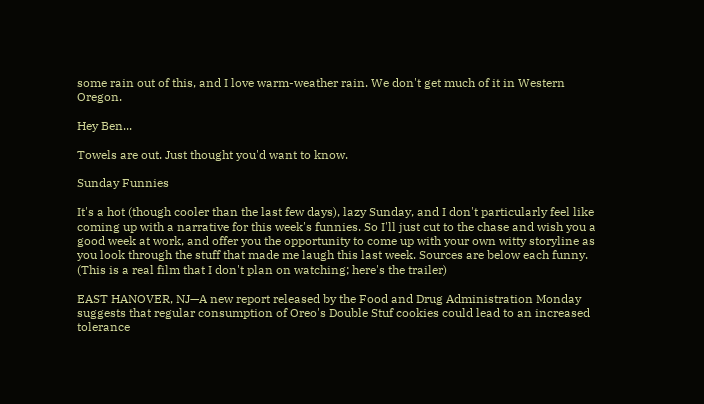some rain out of this, and I love warm-weather rain. We don't get much of it in Western Oregon.

Hey Ben...

Towels are out. Just thought you'd want to know.

Sunday Funnies

It's a hot (though cooler than the last few days), lazy Sunday, and I don't particularly feel like coming up with a narrative for this week's funnies. So I'll just cut to the chase and wish you a good week at work, and offer you the opportunity to come up with your own witty storyline as you look through the stuff that made me laugh this last week. Sources are below each funny. (This is a real film that I don't plan on watching; here's the trailer)

EAST HANOVER, NJ—A new report released by the Food and Drug Administration Monday suggests that regular consumption of Oreo's Double Stuf cookies could lead to an increased tolerance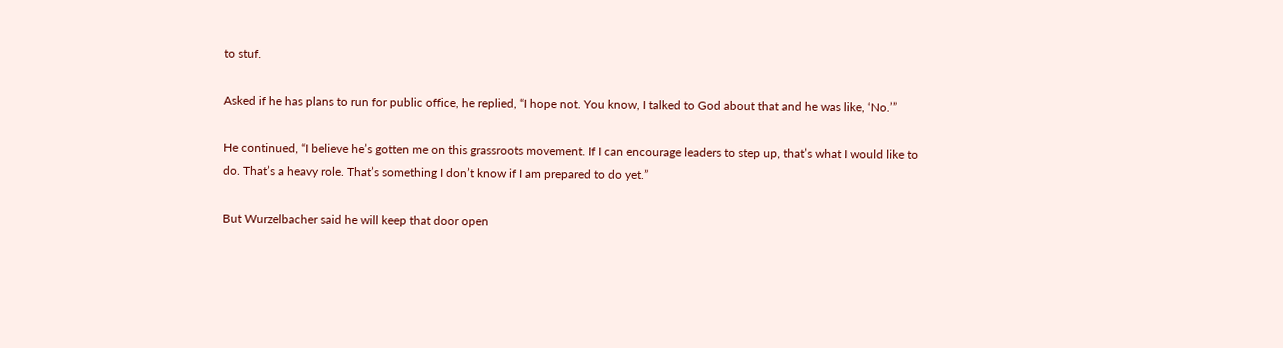to stuf.

Asked if he has plans to run for public office, he replied, “I hope not. You know, I talked to God about that and he was like, ‘No.’”

He continued, “I believe he’s gotten me on this grassroots movement. If I can encourage leaders to step up, that’s what I would like to do. That’s a heavy role. That’s something I don’t know if I am prepared to do yet.”

But Wurzelbacher said he will keep that door open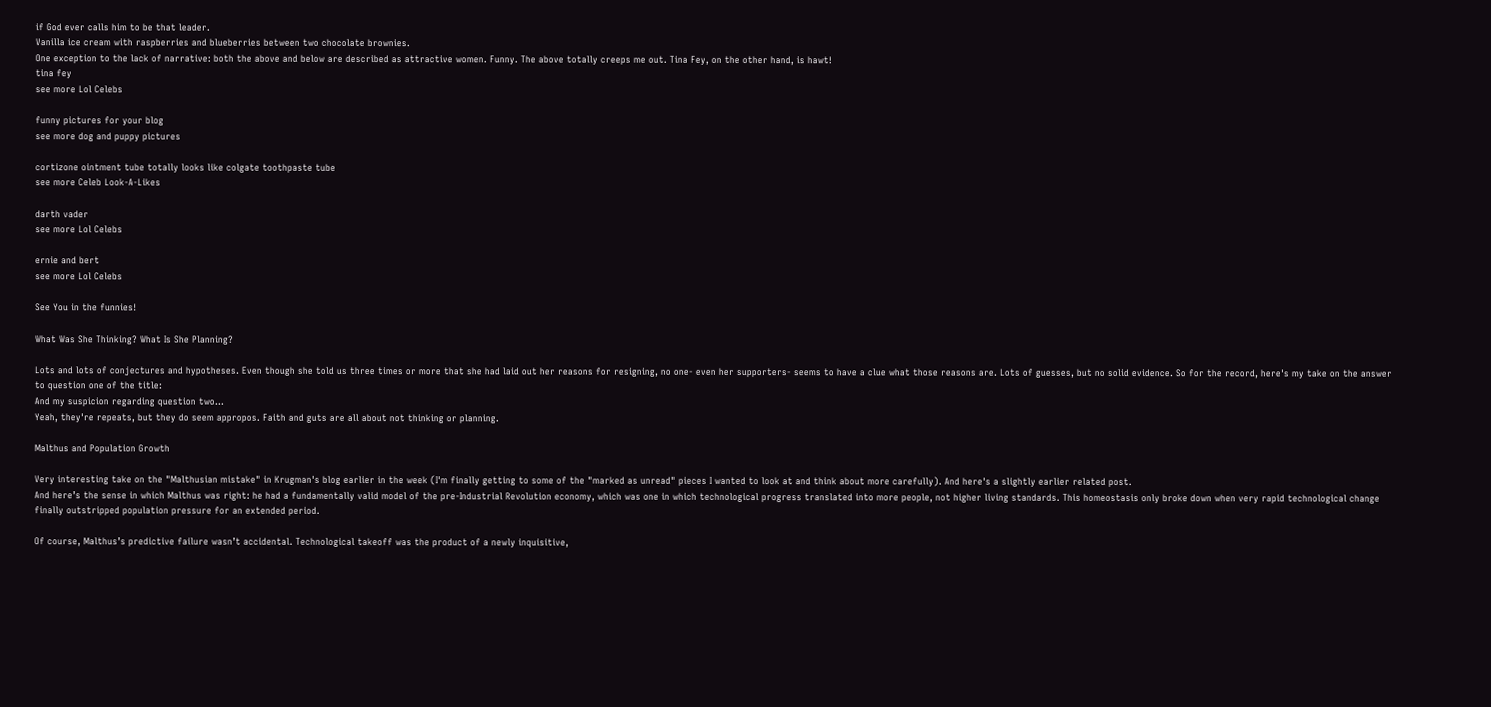if God ever calls him to be that leader.
Vanilla ice cream with raspberries and blueberries between two chocolate brownies.
One exception to the lack of narrative: both the above and below are described as attractive women. Funny. The above totally creeps me out. Tina Fey, on the other hand, is hawt!
tina fey
see more Lol Celebs

funny pictures for your blog
see more dog and puppy pictures

cortizone ointment tube totally looks like colgate toothpaste tube
see more Celeb Look-A-Likes

darth vader
see more Lol Celebs

ernie and bert
see more Lol Celebs

See You in the funnies!

What Was She Thinking? What Is She Planning?

Lots and lots of conjectures and hypotheses. Even though she told us three times or more that she had laid out her reasons for resigning, no one- even her supporters- seems to have a clue what those reasons are. Lots of guesses, but no solid evidence. So for the record, here's my take on the answer to question one of the title:
And my suspicion regarding question two...
Yeah, they're repeats, but they do seem appropos. Faith and guts are all about not thinking or planning.

Malthus and Population Growth

Very interesting take on the "Malthusian mistake" in Krugman's blog earlier in the week (I'm finally getting to some of the "marked as unread" pieces I wanted to look at and think about more carefully). And here's a slightly earlier related post.
And here’s the sense in which Malthus was right: he had a fundamentally valid model of the pre-Industrial Revolution economy, which was one in which technological progress translated into more people, not higher living standards. This homeostasis only broke down when very rapid technological change finally outstripped population pressure for an extended period.

Of course, Malthus’s predictive failure wasn’t accidental. Technological takeoff was the product of a newly inquisitive,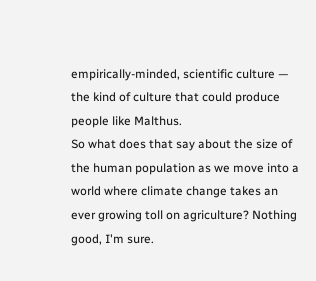empirically-minded, scientific culture — the kind of culture that could produce people like Malthus.
So what does that say about the size of the human population as we move into a world where climate change takes an ever growing toll on agriculture? Nothing good, I'm sure.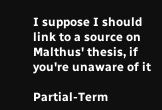I suppose I should link to a source on Malthus' thesis, if you're unaware of it

Partial-Term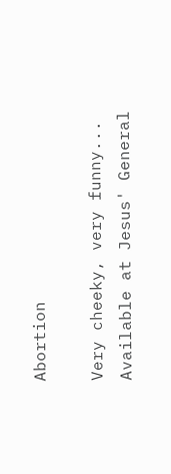Abortion

Very cheeky, very funny...
Available at Jesus' General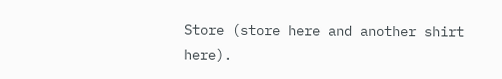Store (store here and another shirt here).